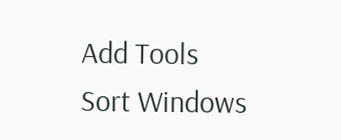Add Tools
Sort Windows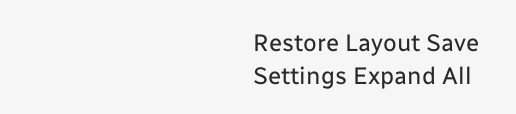Restore Layout Save Settings Expand All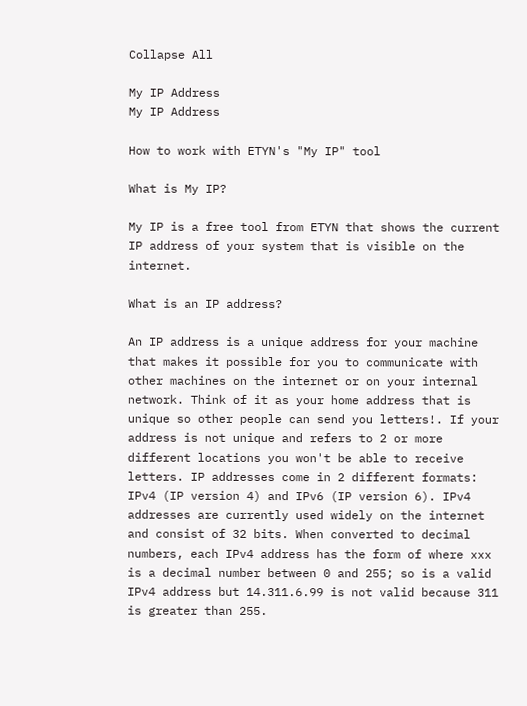Collapse All

My IP Address
My IP Address

How to work with ETYN's "My IP" tool

What is My IP?

My IP is a free tool from ETYN that shows the current IP address of your system that is visible on the internet.

What is an IP address?

An IP address is a unique address for your machine that makes it possible for you to communicate with other machines on the internet or on your internal network. Think of it as your home address that is unique so other people can send you letters!. If your address is not unique and refers to 2 or more different locations you won't be able to receive letters. IP addresses come in 2 different formats: IPv4 (IP version 4) and IPv6 (IP version 6). IPv4 addresses are currently used widely on the internet and consist of 32 bits. When converted to decimal numbers, each IPv4 address has the form of where xxx is a decimal number between 0 and 255; so is a valid IPv4 address but 14.311.6.99 is not valid because 311 is greater than 255.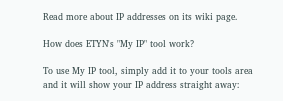Read more about IP addresses on its wiki page.

How does ETYN's "My IP" tool work?

To use My IP tool, simply add it to your tools area and it will show your IP address straight away: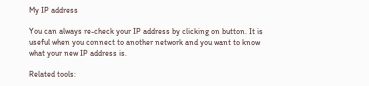My IP address

You can always re-check your IP address by clicking on button. It is useful when you connect to another network and you want to know what your new IP address is.

Related tools: